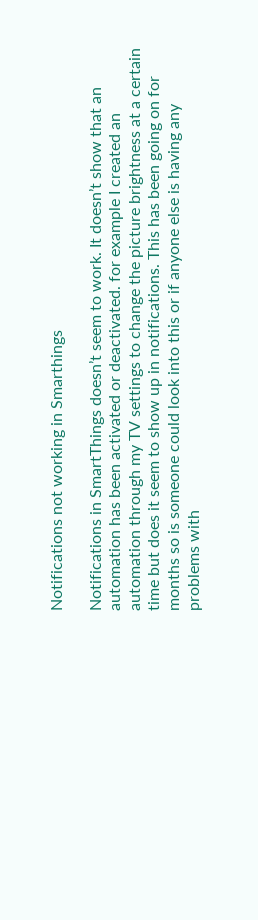Notifications not working in Smarthings

Notifications in SmartThings doesn’t seem to work. It doesn’t show that an automation has been activated or deactivated. for example I created an automation through my TV settings to change the picture brightness at a certain time but does it seem to show up in notifications. This has been going on for months so is someone could look into this or if anyone else is having any problems with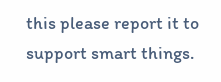this please report it to support smart things.